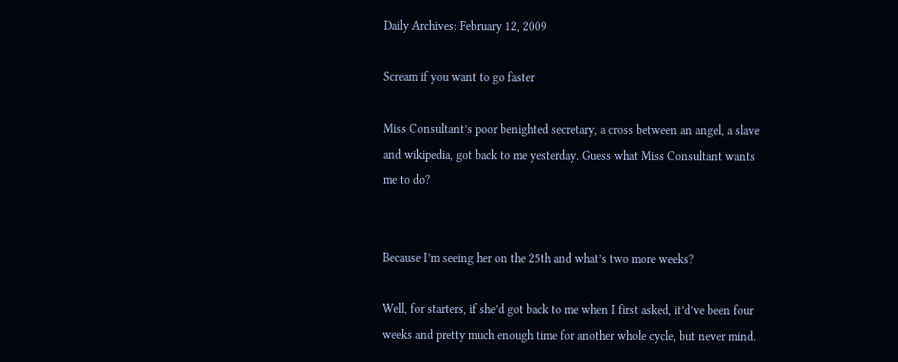Daily Archives: February 12, 2009

Scream if you want to go faster

Miss Consultant’s poor benighted secretary, a cross between an angel, a slave and wikipedia, got back to me yesterday. Guess what Miss Consultant wants me to do?


Because I’m seeing her on the 25th and what’s two more weeks?

Well, for starters, if she’d got back to me when I first asked, it’d’ve been four weeks and pretty much enough time for another whole cycle, but never mind.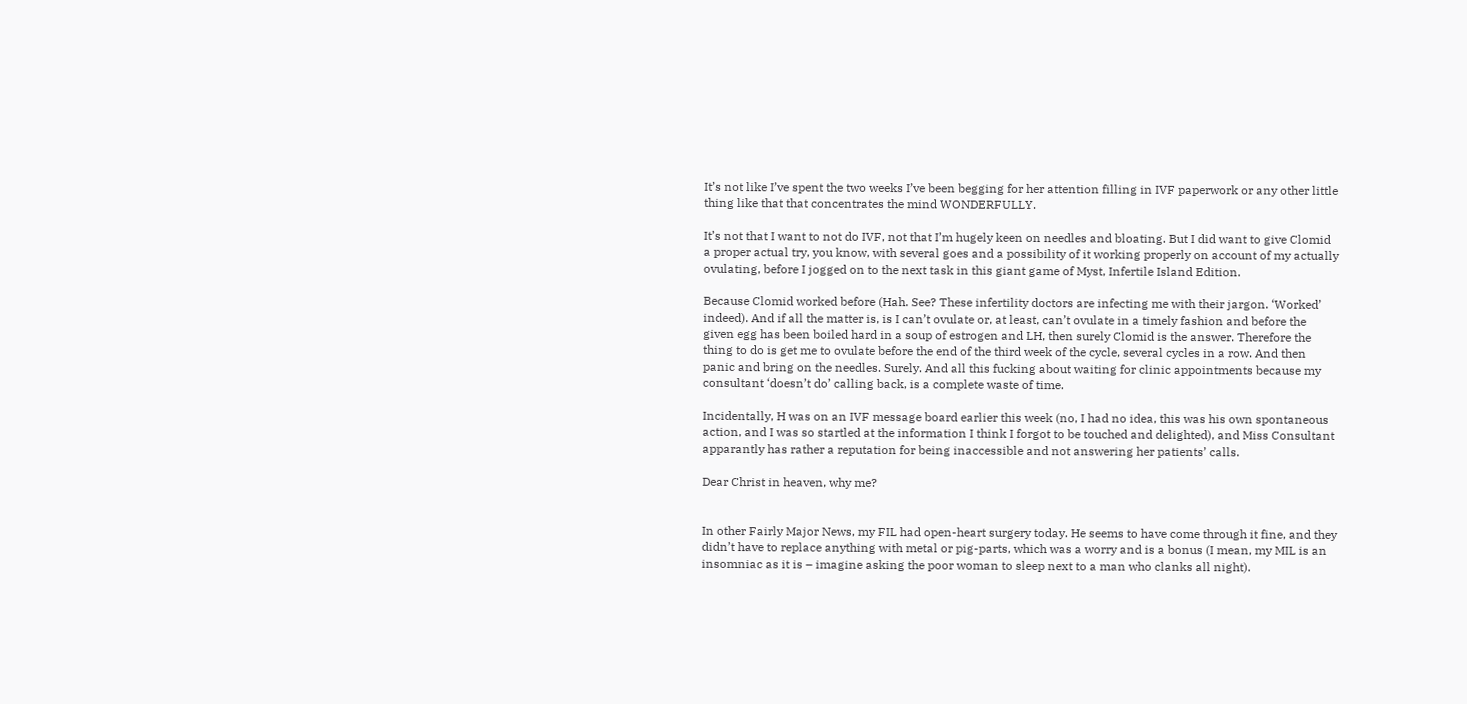It’s not like I’ve spent the two weeks I’ve been begging for her attention filling in IVF paperwork or any other little thing like that that concentrates the mind WONDERFULLY.

It’s not that I want to not do IVF, not that I’m hugely keen on needles and bloating. But I did want to give Clomid a proper actual try, you know, with several goes and a possibility of it working properly on account of my actually ovulating, before I jogged on to the next task in this giant game of Myst, Infertile Island Edition.

Because Clomid worked before (Hah. See? These infertility doctors are infecting me with their jargon. ‘Worked’ indeed). And if all the matter is, is I can’t ovulate or, at least, can’t ovulate in a timely fashion and before the given egg has been boiled hard in a soup of estrogen and LH, then surely Clomid is the answer. Therefore the thing to do is get me to ovulate before the end of the third week of the cycle, several cycles in a row. And then panic and bring on the needles. Surely. And all this fucking about waiting for clinic appointments because my consultant ‘doesn’t do’ calling back, is a complete waste of time.

Incidentally, H was on an IVF message board earlier this week (no, I had no idea, this was his own spontaneous action, and I was so startled at the information I think I forgot to be touched and delighted), and Miss Consultant apparantly has rather a reputation for being inaccessible and not answering her patients’ calls.

Dear Christ in heaven, why me?


In other Fairly Major News, my FIL had open-heart surgery today. He seems to have come through it fine, and they didn’t have to replace anything with metal or pig-parts, which was a worry and is a bonus (I mean, my MIL is an insomniac as it is – imagine asking the poor woman to sleep next to a man who clanks all night).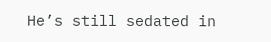He’s still sedated in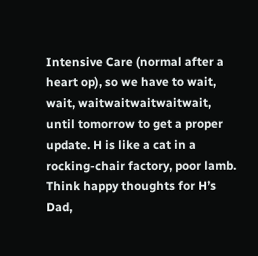Intensive Care (normal after a heart op), so we have to wait, wait, waitwaitwaitwaitwait, until tomorrow to get a proper update. H is like a cat in a rocking-chair factory, poor lamb. Think happy thoughts for H’s Dad,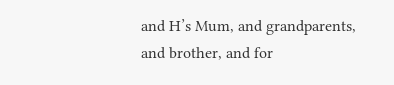and H’s Mum, and grandparents, and brother, and for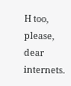H too, please, dear internets.